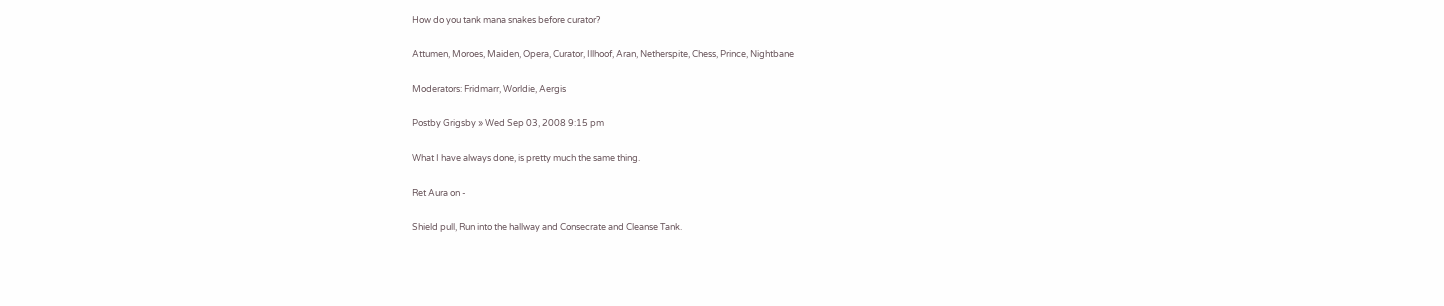How do you tank mana snakes before curator?

Attumen, Moroes, Maiden, Opera, Curator, Illhoof, Aran, Netherspite, Chess, Prince, Nightbane

Moderators: Fridmarr, Worldie, Aergis

Postby Grigsby » Wed Sep 03, 2008 9:15 pm

What I have always done, is pretty much the same thing.

Ret Aura on -

Shield pull, Run into the hallway and Consecrate and Cleanse Tank.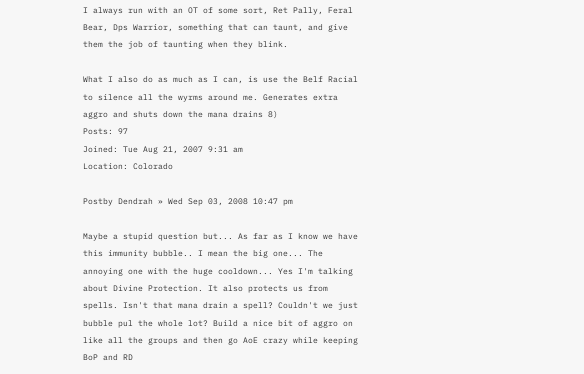I always run with an OT of some sort, Ret Pally, Feral Bear, Dps Warrior, something that can taunt, and give them the job of taunting when they blink.

What I also do as much as I can, is use the Belf Racial to silence all the wyrms around me. Generates extra aggro and shuts down the mana drains 8)
Posts: 97
Joined: Tue Aug 21, 2007 9:31 am
Location: Colorado

Postby Dendrah » Wed Sep 03, 2008 10:47 pm

Maybe a stupid question but... As far as I know we have this immunity bubble.. I mean the big one... The annoying one with the huge cooldown... Yes I'm talking about Divine Protection. It also protects us from spells. Isn't that mana drain a spell? Couldn't we just bubble pul the whole lot? Build a nice bit of aggro on like all the groups and then go AoE crazy while keeping BoP and RD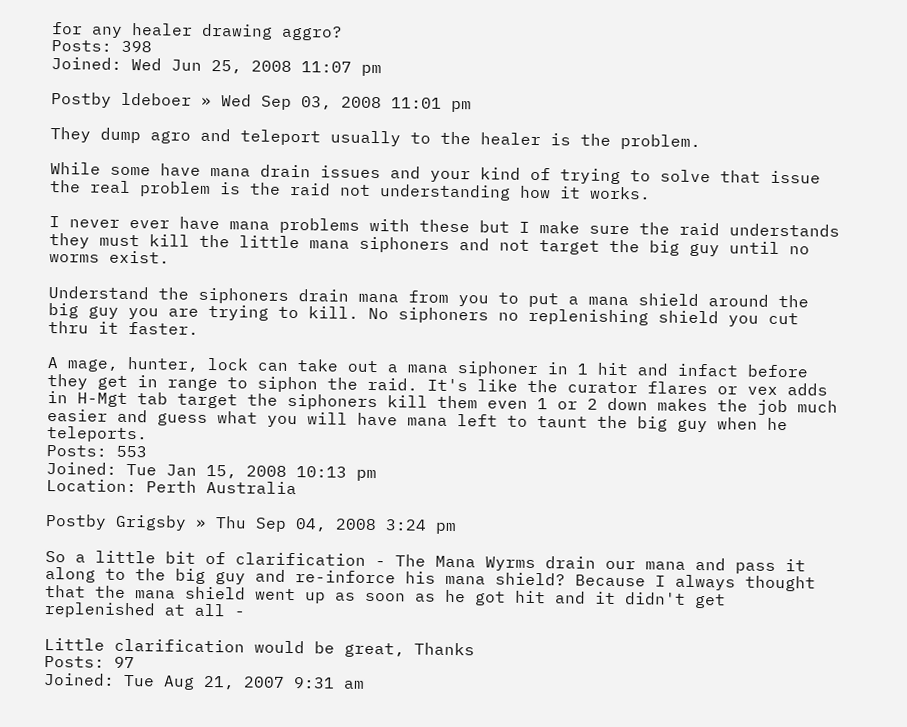for any healer drawing aggro?
Posts: 398
Joined: Wed Jun 25, 2008 11:07 pm

Postby ldeboer » Wed Sep 03, 2008 11:01 pm

They dump agro and teleport usually to the healer is the problem.

While some have mana drain issues and your kind of trying to solve that issue the real problem is the raid not understanding how it works.

I never ever have mana problems with these but I make sure the raid understands they must kill the little mana siphoners and not target the big guy until no worms exist.

Understand the siphoners drain mana from you to put a mana shield around the big guy you are trying to kill. No siphoners no replenishing shield you cut thru it faster.

A mage, hunter, lock can take out a mana siphoner in 1 hit and infact before they get in range to siphon the raid. It's like the curator flares or vex adds in H-Mgt tab target the siphoners kill them even 1 or 2 down makes the job much easier and guess what you will have mana left to taunt the big guy when he teleports.
Posts: 553
Joined: Tue Jan 15, 2008 10:13 pm
Location: Perth Australia

Postby Grigsby » Thu Sep 04, 2008 3:24 pm

So a little bit of clarification - The Mana Wyrms drain our mana and pass it along to the big guy and re-inforce his mana shield? Because I always thought that the mana shield went up as soon as he got hit and it didn't get replenished at all -

Little clarification would be great, Thanks
Posts: 97
Joined: Tue Aug 21, 2007 9:31 am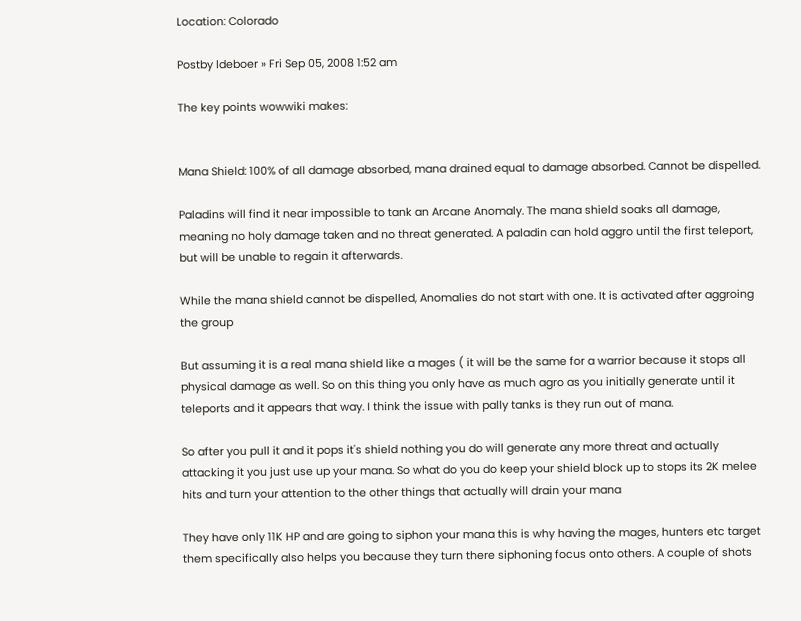Location: Colorado

Postby ldeboer » Fri Sep 05, 2008 1:52 am

The key points wowwiki makes:


Mana Shield: 100% of all damage absorbed, mana drained equal to damage absorbed. Cannot be dispelled.

Paladins will find it near impossible to tank an Arcane Anomaly. The mana shield soaks all damage, meaning no holy damage taken and no threat generated. A paladin can hold aggro until the first teleport, but will be unable to regain it afterwards.

While the mana shield cannot be dispelled, Anomalies do not start with one. It is activated after aggroing the group

But assuming it is a real mana shield like a mages ( it will be the same for a warrior because it stops all physical damage as well. So on this thing you only have as much agro as you initially generate until it teleports and it appears that way. I think the issue with pally tanks is they run out of mana.

So after you pull it and it pops it's shield nothing you do will generate any more threat and actually attacking it you just use up your mana. So what do you do keep your shield block up to stops its 2K melee hits and turn your attention to the other things that actually will drain your mana

They have only 11K HP and are going to siphon your mana this is why having the mages, hunters etc target them specifically also helps you because they turn there siphoning focus onto others. A couple of shots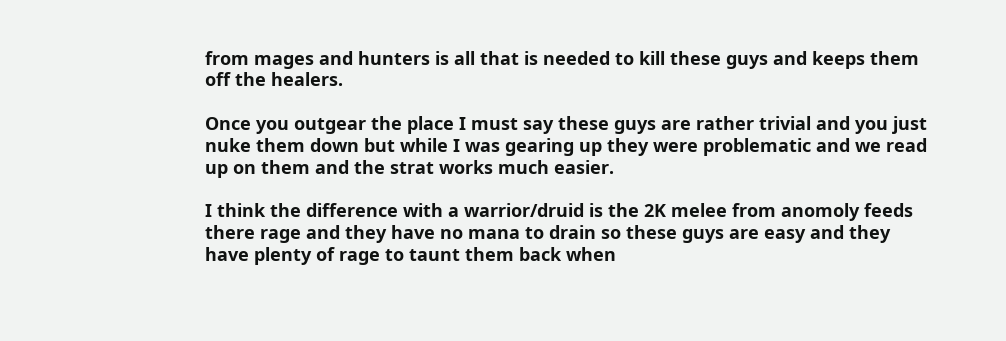from mages and hunters is all that is needed to kill these guys and keeps them off the healers.

Once you outgear the place I must say these guys are rather trivial and you just nuke them down but while I was gearing up they were problematic and we read up on them and the strat works much easier.

I think the difference with a warrior/druid is the 2K melee from anomoly feeds there rage and they have no mana to drain so these guys are easy and they have plenty of rage to taunt them back when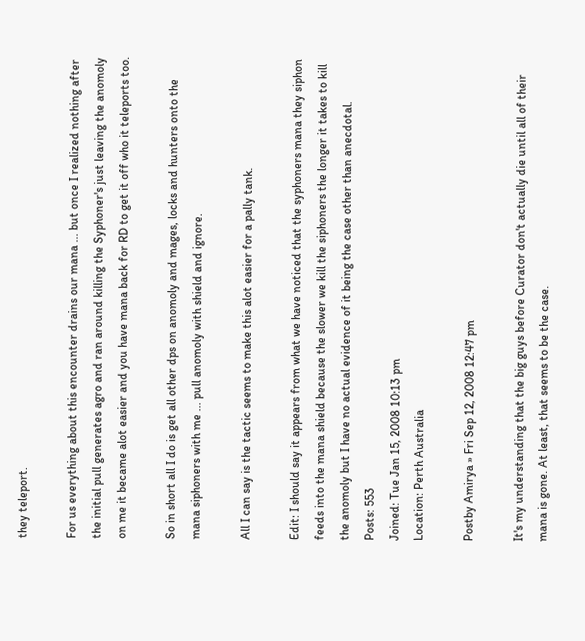they teleport.

For us everything about this encounter drains our mana ... but once I realized nothing after the initial pull generates agro and ran around killing the Syphoner's just leaving the anomoly on me it became alot easier and you have mana back for RD to get it off who it teleports too.

So in short all I do is get all other dps on anomoly and mages, locks and hunters onto the mana siphoners with me ... pull anomoly with shield and ignore.

All I can say is the tactic seems to make this alot easier for a pally tank.

Edit: I should say it appears from what we have noticed that the syphoners mana they siphon feeds into the mana shield because the slower we kill the siphoners the longer it takes to kill the anomoly but I have no actual evidence of it being the case other than anecdotal.
Posts: 553
Joined: Tue Jan 15, 2008 10:13 pm
Location: Perth Australia

Postby Amirya » Fri Sep 12, 2008 12:47 pm

It's my understanding that the big guys before Curator don't actually die until all of their mana is gone. At least, that seems to be the case.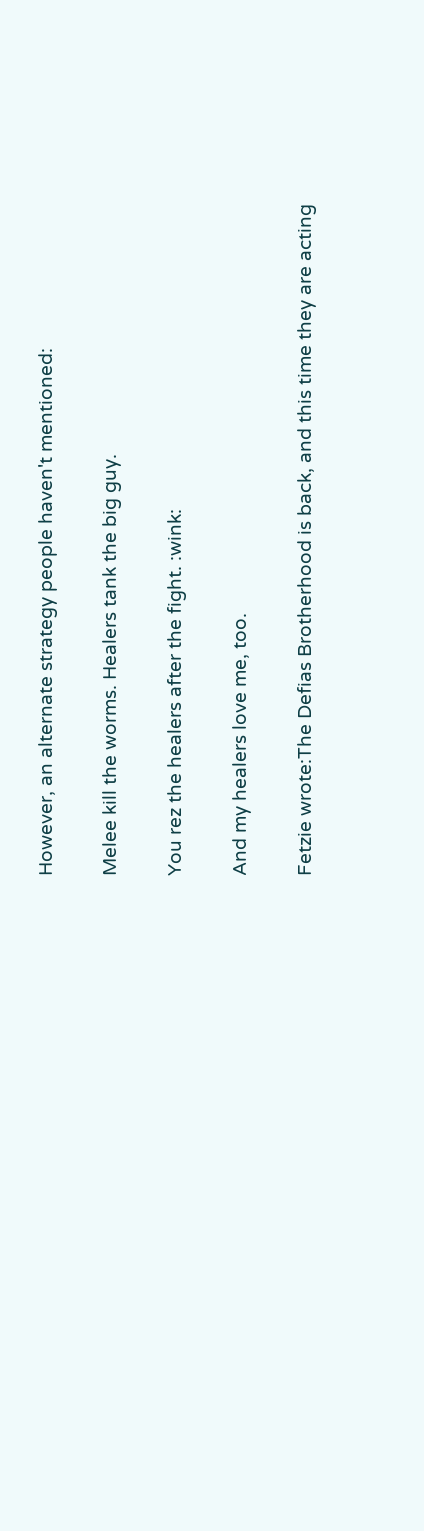However, an alternate strategy people haven't mentioned:

Melee kill the worms. Healers tank the big guy.

You rez the healers after the fight. :wink:

And my healers love me, too.

Fetzie wrote:The Defias Brotherhood is back, and this time they are acting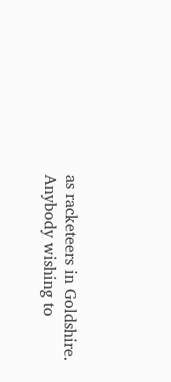as racketeers in Goldshire. Anybody wishing to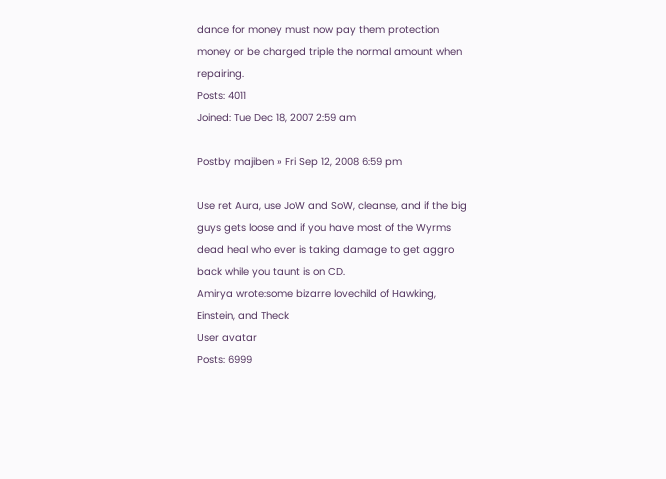dance for money must now pay them protection money or be charged triple the normal amount when repairing.
Posts: 4011
Joined: Tue Dec 18, 2007 2:59 am

Postby majiben » Fri Sep 12, 2008 6:59 pm

Use ret Aura, use JoW and SoW, cleanse, and if the big guys gets loose and if you have most of the Wyrms dead heal who ever is taking damage to get aggro back while you taunt is on CD.
Amirya wrote:some bizarre lovechild of Hawking, Einstein, and Theck
User avatar
Posts: 6999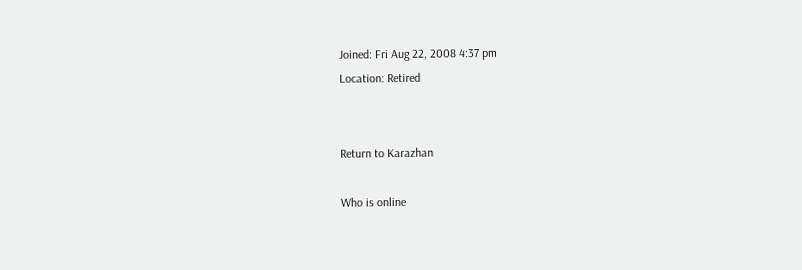Joined: Fri Aug 22, 2008 4:37 pm
Location: Retired


Return to Karazhan

Who is online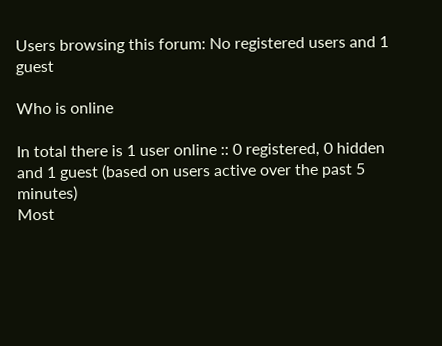Users browsing this forum: No registered users and 1 guest

Who is online

In total there is 1 user online :: 0 registered, 0 hidden and 1 guest (based on users active over the past 5 minutes)
Most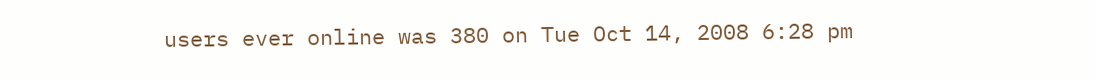users ever online was 380 on Tue Oct 14, 2008 6:28 pm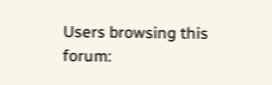Users browsing this forum: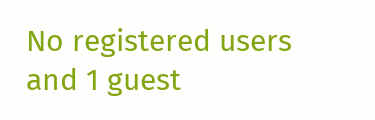No registered users and 1 guest